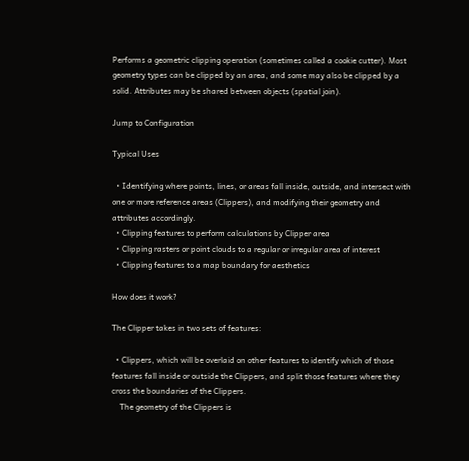Performs a geometric clipping operation (sometimes called a cookie cutter). Most geometry types can be clipped by an area, and some may also be clipped by a solid. Attributes may be shared between objects (spatial join).

Jump to Configuration

Typical Uses

  • Identifying where points, lines, or areas fall inside, outside, and intersect with one or more reference areas (Clippers), and modifying their geometry and attributes accordingly.
  • Clipping features to perform calculations by Clipper area
  • Clipping rasters or point clouds to a regular or irregular area of interest
  • Clipping features to a map boundary for aesthetics

How does it work?

The Clipper takes in two sets of features:

  • Clippers, which will be overlaid on other features to identify which of those features fall inside or outside the Clippers, and split those features where they cross the boundaries of the Clippers.
    The geometry of the Clippers is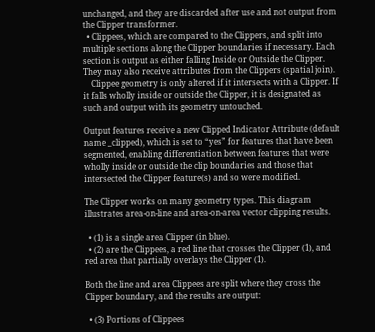unchanged, and they are discarded after use and not output from the Clipper transformer.
  • Clippees, which are compared to the Clippers, and split into multiple sections along the Clipper boundaries if necessary. Each section is output as either falling Inside or Outside the Clipper. They may also receive attributes from the Clippers (spatial join).
    Clippee geometry is only altered if it intersects with a Clipper. If it falls wholly inside or outside the Clipper, it is designated as such and output with its geometry untouched.

Output features receive a new Clipped Indicator Attribute (default name _clipped), which is set to “yes” for features that have been segmented, enabling differentiation between features that were wholly inside or outside the clip boundaries and those that intersected the Clipper feature(s) and so were modified.

The Clipper works on many geometry types. This diagram illustrates area-on-line and area-on-area vector clipping results.

  • (1) is a single area Clipper (in blue).
  • (2) are the Clippees, a red line that crosses the Clipper (1), and red area that partially overlays the Clipper (1).

Both the line and area Clippees are split where they cross the Clipper boundary, and the results are output:

  • (3) Portions of Clippees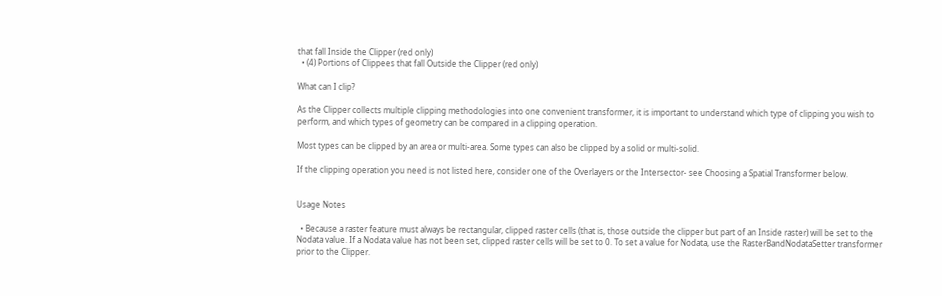that fall Inside the Clipper (red only)
  • (4) Portions of Clippees that fall Outside the Clipper (red only)

What can I clip?

As the Clipper collects multiple clipping methodologies into one convenient transformer, it is important to understand which type of clipping you wish to perform, and which types of geometry can be compared in a clipping operation.

Most types can be clipped by an area or multi-area. Some types can also be clipped by a solid or multi-solid.

If the clipping operation you need is not listed here, consider one of the Overlayers or the Intersector- see Choosing a Spatial Transformer below.


Usage Notes

  • Because a raster feature must always be rectangular, clipped raster cells (that is, those outside the clipper but part of an Inside raster) will be set to the Nodata value. If a Nodata value has not been set, clipped raster cells will be set to 0. To set a value for Nodata, use the RasterBandNodataSetter transformer prior to the Clipper.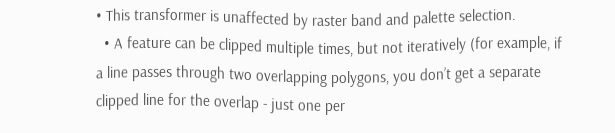• This transformer is unaffected by raster band and palette selection.
  • A feature can be clipped multiple times, but not iteratively (for example, if a line passes through two overlapping polygons, you don’t get a separate clipped line for the overlap - just one per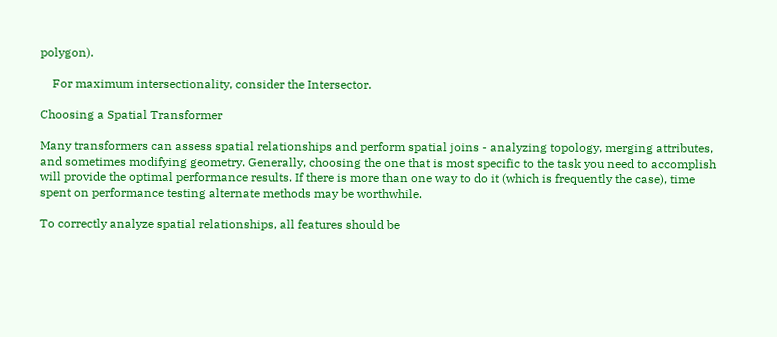polygon).

    For maximum intersectionality, consider the Intersector.

Choosing a Spatial Transformer

Many transformers can assess spatial relationships and perform spatial joins - analyzing topology, merging attributes, and sometimes modifying geometry. Generally, choosing the one that is most specific to the task you need to accomplish will provide the optimal performance results. If there is more than one way to do it (which is frequently the case), time spent on performance testing alternate methods may be worthwhile.

To correctly analyze spatial relationships, all features should be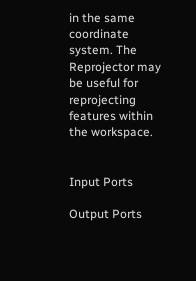in the same coordinate system. The Reprojector may be useful for reprojecting features within the workspace.


Input Ports

Output Ports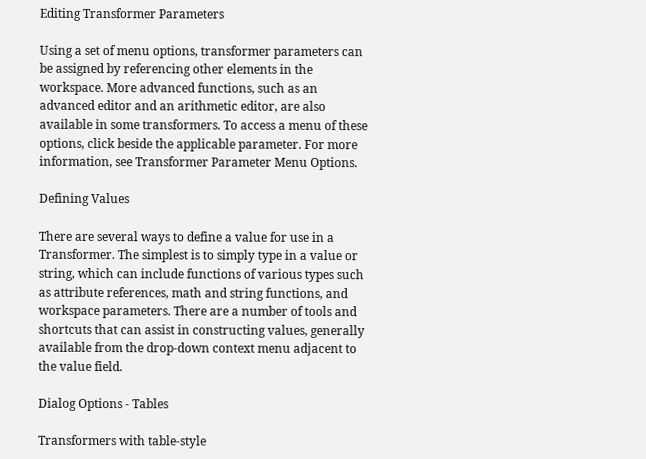Editing Transformer Parameters

Using a set of menu options, transformer parameters can be assigned by referencing other elements in the workspace. More advanced functions, such as an advanced editor and an arithmetic editor, are also available in some transformers. To access a menu of these options, click beside the applicable parameter. For more information, see Transformer Parameter Menu Options.

Defining Values

There are several ways to define a value for use in a Transformer. The simplest is to simply type in a value or string, which can include functions of various types such as attribute references, math and string functions, and workspace parameters. There are a number of tools and shortcuts that can assist in constructing values, generally available from the drop-down context menu adjacent to the value field.

Dialog Options - Tables

Transformers with table-style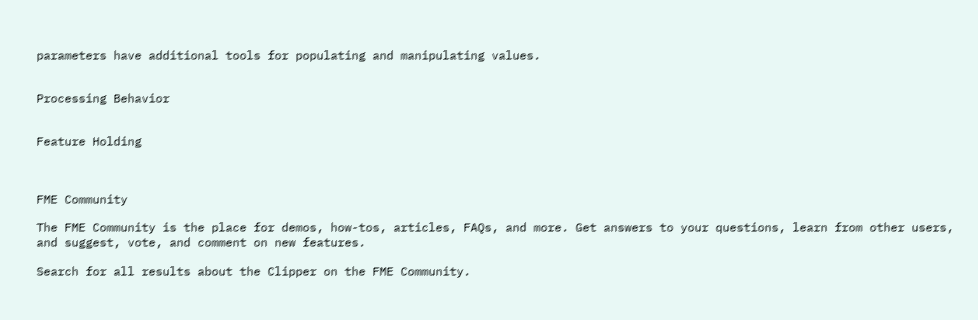parameters have additional tools for populating and manipulating values.


Processing Behavior


Feature Holding



FME Community

The FME Community is the place for demos, how-tos, articles, FAQs, and more. Get answers to your questions, learn from other users, and suggest, vote, and comment on new features.

Search for all results about the Clipper on the FME Community.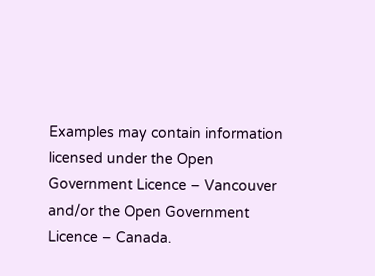Examples may contain information licensed under the Open Government Licence – Vancouver and/or the Open Government Licence – Canada.